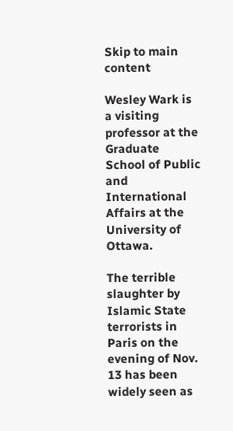Skip to main content

Wesley Wark is a visiting professor at the Graduate School of Public and International Affairs at the University of Ottawa.

The terrible slaughter by Islamic State terrorists in Paris on the evening of Nov. 13 has been widely seen as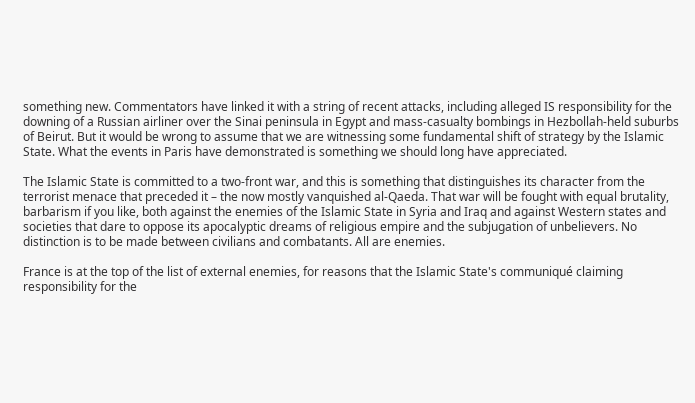something new. Commentators have linked it with a string of recent attacks, including alleged IS responsibility for the downing of a Russian airliner over the Sinai peninsula in Egypt and mass-casualty bombings in Hezbollah-held suburbs of Beirut. But it would be wrong to assume that we are witnessing some fundamental shift of strategy by the Islamic State. What the events in Paris have demonstrated is something we should long have appreciated.

The Islamic State is committed to a two-front war, and this is something that distinguishes its character from the terrorist menace that preceded it – the now mostly vanquished al-Qaeda. That war will be fought with equal brutality, barbarism if you like, both against the enemies of the Islamic State in Syria and Iraq and against Western states and societies that dare to oppose its apocalyptic dreams of religious empire and the subjugation of unbelievers. No distinction is to be made between civilians and combatants. All are enemies.

France is at the top of the list of external enemies, for reasons that the Islamic State's communiqué claiming responsibility for the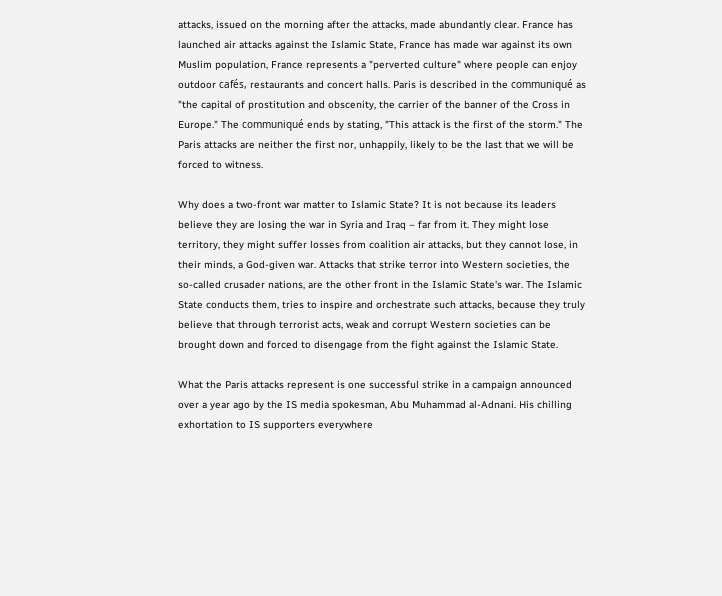attacks, issued on the morning after the attacks, made abundantly clear. France has launched air attacks against the Islamic State, France has made war against its own Muslim population, France represents a "perverted culture" where people can enjoy outdoor cafés, restaurants and concert halls. Paris is described in the communiqué as "the capital of prostitution and obscenity, the carrier of the banner of the Cross in Europe." The communiqué ends by stating, "This attack is the first of the storm." The Paris attacks are neither the first nor, unhappily, likely to be the last that we will be forced to witness.

Why does a two-front war matter to Islamic State? It is not because its leaders believe they are losing the war in Syria and Iraq – far from it. They might lose territory, they might suffer losses from coalition air attacks, but they cannot lose, in their minds, a God-given war. Attacks that strike terror into Western societies, the so-called crusader nations, are the other front in the Islamic State's war. The Islamic State conducts them, tries to inspire and orchestrate such attacks, because they truly believe that through terrorist acts, weak and corrupt Western societies can be brought down and forced to disengage from the fight against the Islamic State.

What the Paris attacks represent is one successful strike in a campaign announced over a year ago by the IS media spokesman, Abu Muhammad al-Adnani. His chilling exhortation to IS supporters everywhere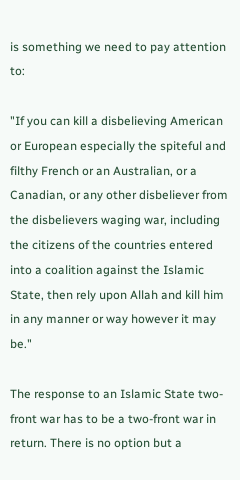is something we need to pay attention to:

"If you can kill a disbelieving American or European especially the spiteful and filthy French or an Australian, or a Canadian, or any other disbeliever from the disbelievers waging war, including the citizens of the countries entered into a coalition against the Islamic State, then rely upon Allah and kill him in any manner or way however it may be."

The response to an Islamic State two-front war has to be a two-front war in return. There is no option but a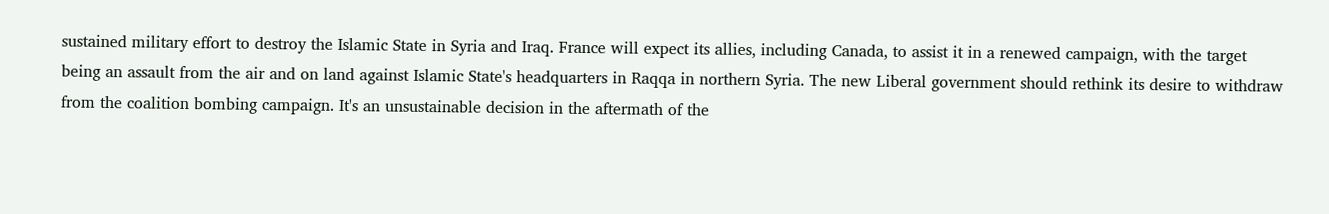sustained military effort to destroy the Islamic State in Syria and Iraq. France will expect its allies, including Canada, to assist it in a renewed campaign, with the target being an assault from the air and on land against Islamic State's headquarters in Raqqa in northern Syria. The new Liberal government should rethink its desire to withdraw from the coalition bombing campaign. It's an unsustainable decision in the aftermath of the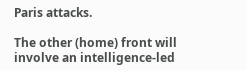Paris attacks.

The other (home) front will involve an intelligence-led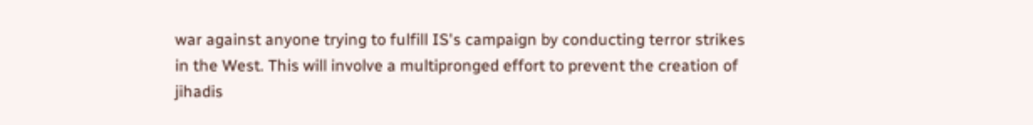war against anyone trying to fulfill IS's campaign by conducting terror strikes in the West. This will involve a multipronged effort to prevent the creation of jihadis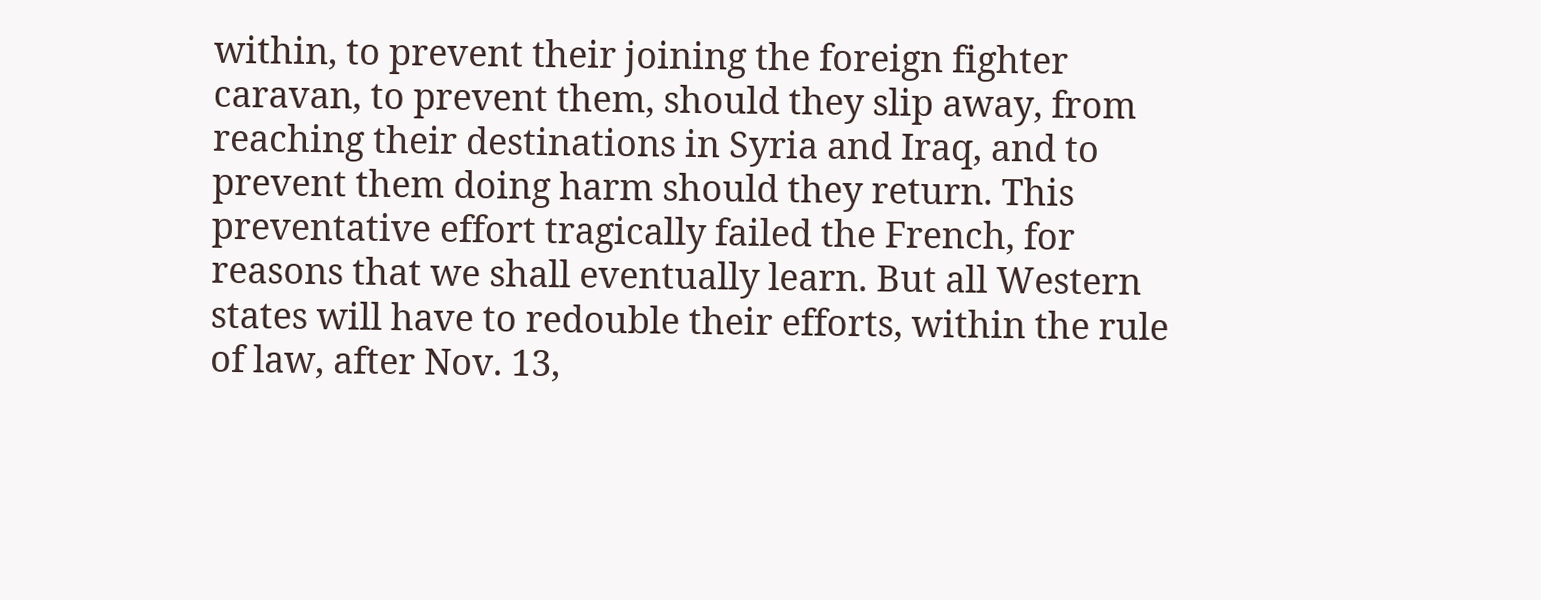within, to prevent their joining the foreign fighter caravan, to prevent them, should they slip away, from reaching their destinations in Syria and Iraq, and to prevent them doing harm should they return. This preventative effort tragically failed the French, for reasons that we shall eventually learn. But all Western states will have to redouble their efforts, within the rule of law, after Nov. 13,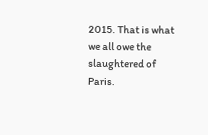2015. That is what we all owe the slaughtered of Paris.